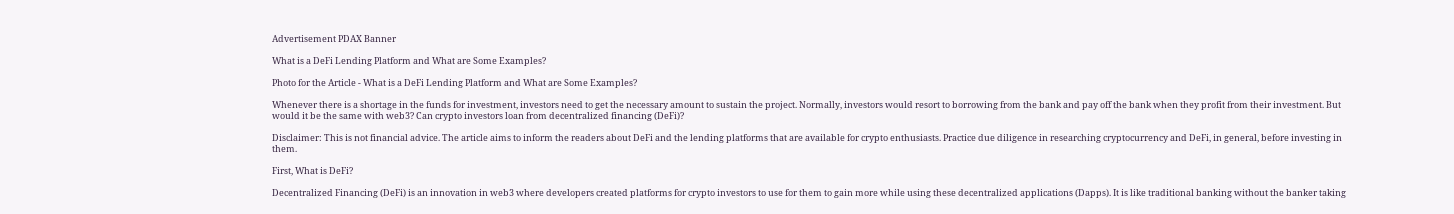Advertisement PDAX Banner

What is a DeFi Lending Platform and What are Some Examples?

Photo for the Article - What is a DeFi Lending Platform and What are Some Examples?

Whenever there is a shortage in the funds for investment, investors need to get the necessary amount to sustain the project. Normally, investors would resort to borrowing from the bank and pay off the bank when they profit from their investment. But would it be the same with web3? Can crypto investors loan from decentralized financing (DeFi)?

Disclaimer: This is not financial advice. The article aims to inform the readers about DeFi and the lending platforms that are available for crypto enthusiasts. Practice due diligence in researching cryptocurrency and DeFi, in general, before investing in them.

First, What is DeFi?

Decentralized Financing (DeFi) is an innovation in web3 where developers created platforms for crypto investors to use for them to gain more while using these decentralized applications (Dapps). It is like traditional banking without the banker taking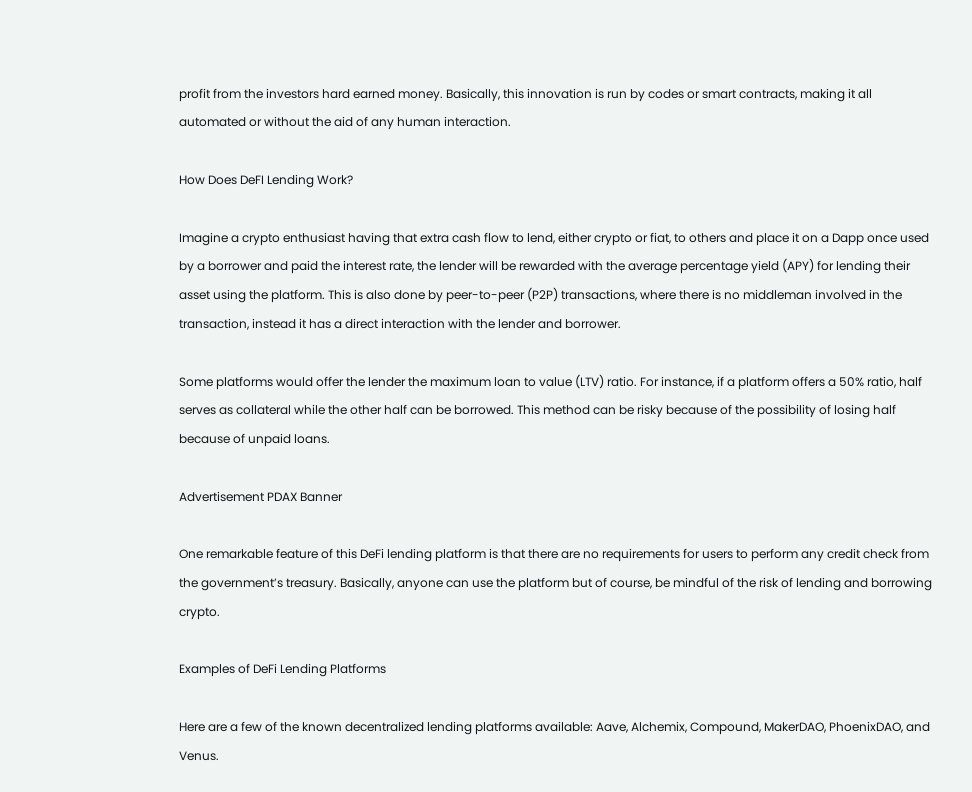profit from the investors hard earned money. Basically, this innovation is run by codes or smart contracts, making it all automated or without the aid of any human interaction.

How Does DeFI Lending Work?

Imagine a crypto enthusiast having that extra cash flow to lend, either crypto or fiat, to others and place it on a Dapp once used by a borrower and paid the interest rate, the lender will be rewarded with the average percentage yield (APY) for lending their asset using the platform. This is also done by peer-to-peer (P2P) transactions, where there is no middleman involved in the transaction, instead it has a direct interaction with the lender and borrower.

Some platforms would offer the lender the maximum loan to value (LTV) ratio. For instance, if a platform offers a 50% ratio, half serves as collateral while the other half can be borrowed. This method can be risky because of the possibility of losing half because of unpaid loans.

Advertisement PDAX Banner

One remarkable feature of this DeFi lending platform is that there are no requirements for users to perform any credit check from the government’s treasury. Basically, anyone can use the platform but of course, be mindful of the risk of lending and borrowing crypto.

Examples of DeFi Lending Platforms

Here are a few of the known decentralized lending platforms available: Aave, Alchemix, Compound, MakerDAO, PhoenixDAO, and Venus.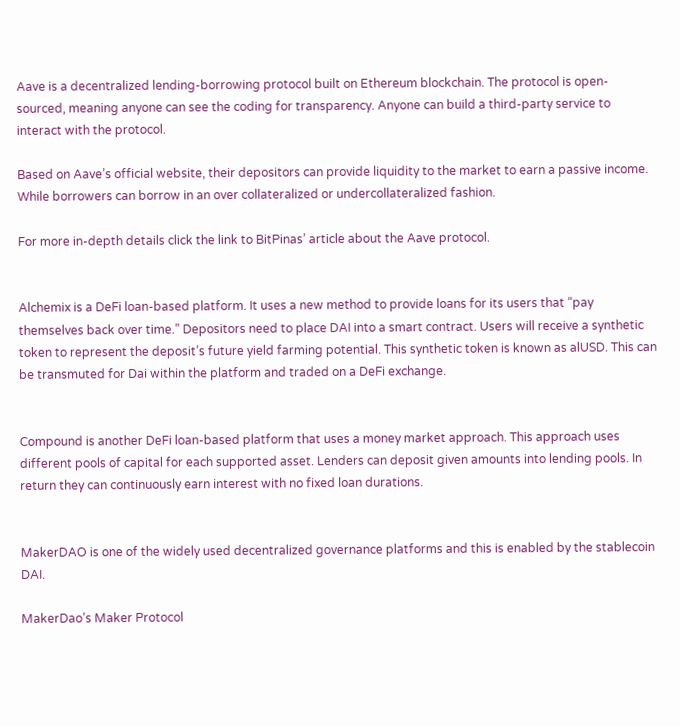Aave is a decentralized lending-borrowing protocol built on Ethereum blockchain. The protocol is open-sourced, meaning anyone can see the coding for transparency. Anyone can build a third-party service to interact with the protocol.

Based on Aave’s official website, their depositors can provide liquidity to the market to earn a passive income. While borrowers can borrow in an over collateralized or undercollateralized fashion.

For more in-depth details click the link to BitPinas’ article about the Aave protocol.


Alchemix is a DeFi loan-based platform. It uses a new method to provide loans for its users that “pay themselves back over time.” Depositors need to place DAI into a smart contract. Users will receive a synthetic token to represent the deposit’s future yield farming potential. This synthetic token is known as alUSD. This can be transmuted for Dai within the platform and traded on a DeFi exchange.


Compound is another DeFi loan-based platform that uses a money market approach. This approach uses different pools of capital for each supported asset. Lenders can deposit given amounts into lending pools. In return they can continuously earn interest with no fixed loan durations.


MakerDAO is one of the widely used decentralized governance platforms and this is enabled by the stablecoin DAI.

MakerDao’s Maker Protocol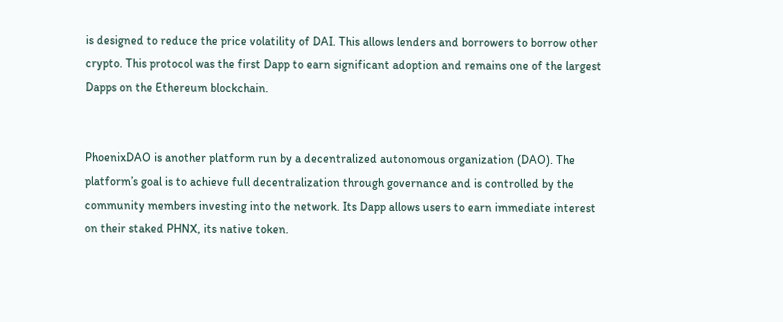is designed to reduce the price volatility of DAI. This allows lenders and borrowers to borrow other crypto. This protocol was the first Dapp to earn significant adoption and remains one of the largest Dapps on the Ethereum blockchain.


PhoenixDAO is another platform run by a decentralized autonomous organization (DAO). The platform’s goal is to achieve full decentralization through governance and is controlled by the community members investing into the network. Its Dapp allows users to earn immediate interest on their staked PHNX, its native token.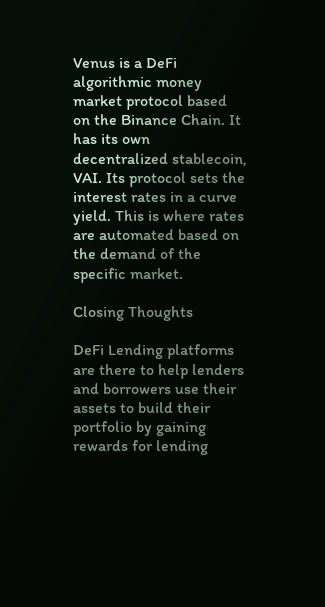Venus is a DeFi algorithmic money market protocol based on the Binance Chain. It has its own decentralized stablecoin, VAI. Its protocol sets the interest rates in a curve yield. This is where rates are automated based on the demand of the specific market.

Closing Thoughts

DeFi Lending platforms are there to help lenders and borrowers use their assets to build their portfolio by gaining rewards for lending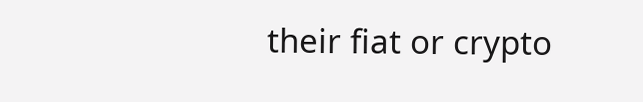their fiat or crypto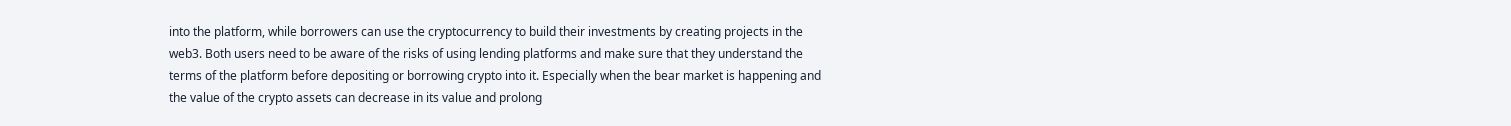into the platform, while borrowers can use the cryptocurrency to build their investments by creating projects in the web3. Both users need to be aware of the risks of using lending platforms and make sure that they understand the terms of the platform before depositing or borrowing crypto into it. Especially when the bear market is happening and the value of the crypto assets can decrease in its value and prolong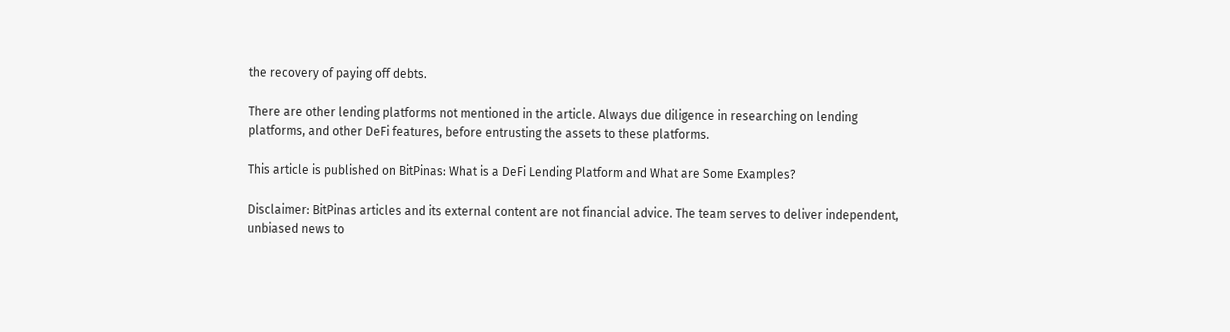the recovery of paying off debts.

There are other lending platforms not mentioned in the article. Always due diligence in researching on lending platforms, and other DeFi features, before entrusting the assets to these platforms.

This article is published on BitPinas: What is a DeFi Lending Platform and What are Some Examples?

Disclaimer: BitPinas articles and its external content are not financial advice. The team serves to deliver independent, unbiased news to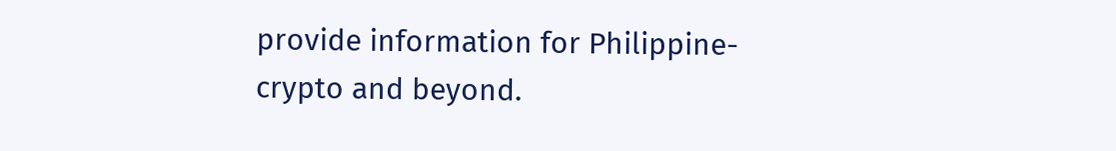provide information for Philippine-crypto and beyond.